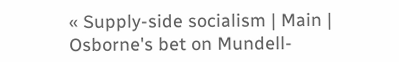« Supply-side socialism | Main | Osborne's bet on Mundell-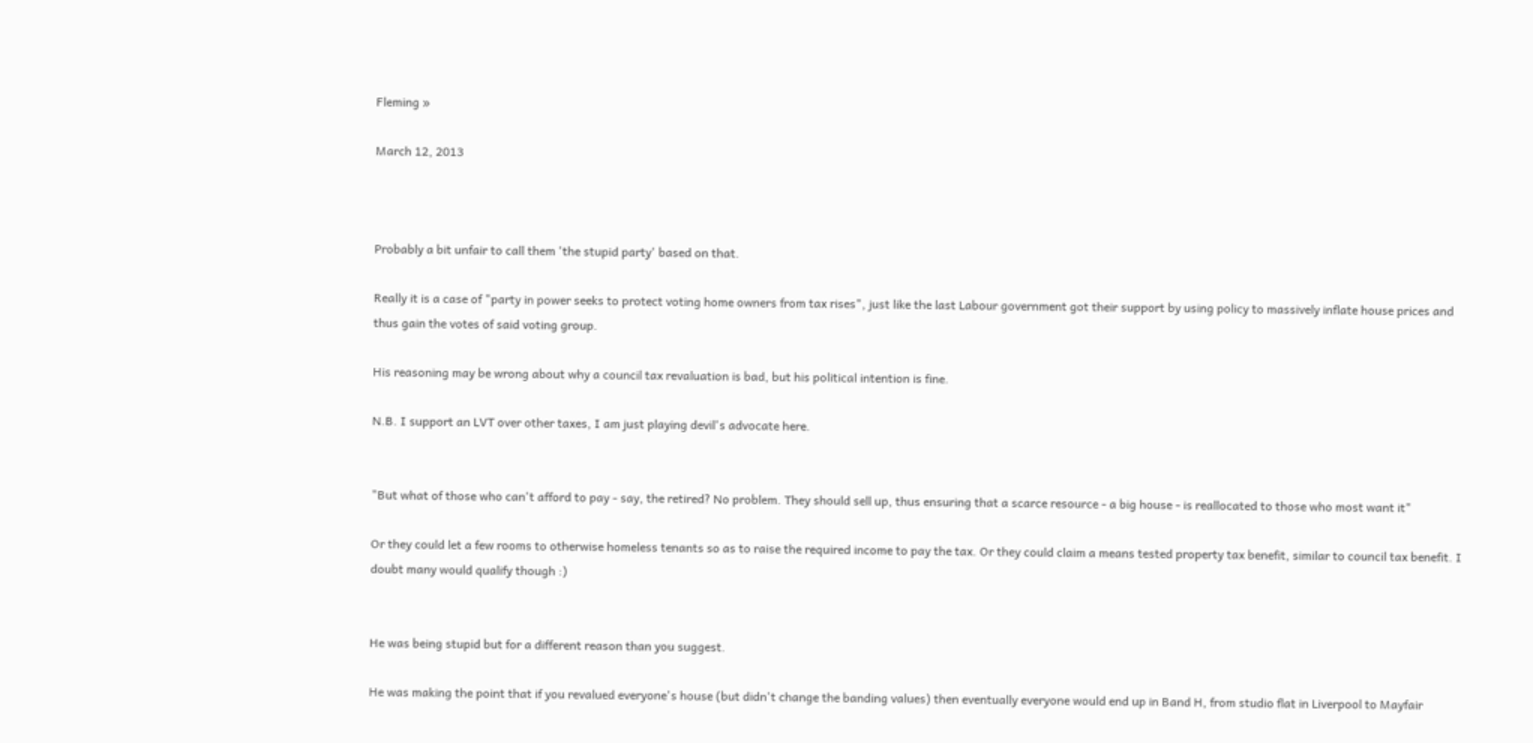Fleming »

March 12, 2013



Probably a bit unfair to call them 'the stupid party' based on that.

Really it is a case of "party in power seeks to protect voting home owners from tax rises", just like the last Labour government got their support by using policy to massively inflate house prices and thus gain the votes of said voting group.

His reasoning may be wrong about why a council tax revaluation is bad, but his political intention is fine.

N.B. I support an LVT over other taxes, I am just playing devil's advocate here.


"But what of those who can't afford to pay - say, the retired? No problem. They should sell up, thus ensuring that a scarce resource - a big house - is reallocated to those who most want it"

Or they could let a few rooms to otherwise homeless tenants so as to raise the required income to pay the tax. Or they could claim a means tested property tax benefit, similar to council tax benefit. I doubt many would qualify though :)


He was being stupid but for a different reason than you suggest.

He was making the point that if you revalued everyone's house (but didn't change the banding values) then eventually everyone would end up in Band H, from studio flat in Liverpool to Mayfair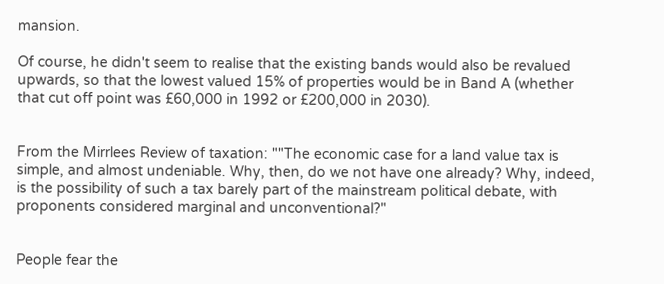mansion.

Of course, he didn't seem to realise that the existing bands would also be revalued upwards, so that the lowest valued 15% of properties would be in Band A (whether that cut off point was £60,000 in 1992 or £200,000 in 2030).


From the Mirrlees Review of taxation: ""The economic case for a land value tax is simple, and almost undeniable. Why, then, do we not have one already? Why, indeed, is the possibility of such a tax barely part of the mainstream political debate, with proponents considered marginal and unconventional?"


People fear the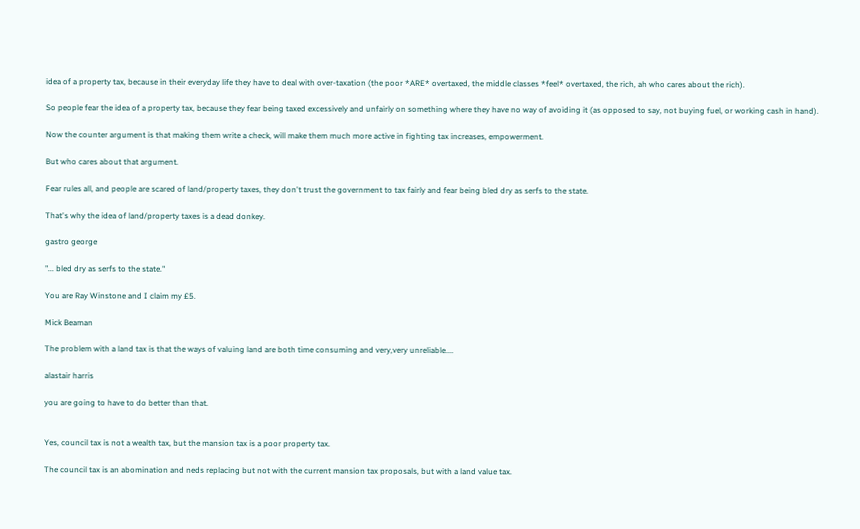idea of a property tax, because in their everyday life they have to deal with over-taxation (the poor *ARE* overtaxed, the middle classes *feel* overtaxed, the rich, ah who cares about the rich).

So people fear the idea of a property tax, because they fear being taxed excessively and unfairly on something where they have no way of avoiding it (as opposed to say, not buying fuel, or working cash in hand).

Now the counter argument is that making them write a check, will make them much more active in fighting tax increases, empowerment.

But who cares about that argument.

Fear rules all, and people are scared of land/property taxes, they don't trust the government to tax fairly and fear being bled dry as serfs to the state.

That's why the idea of land/property taxes is a dead donkey.

gastro george

"... bled dry as serfs to the state."

You are Ray Winstone and I claim my £5.

Mick Beaman

The problem with a land tax is that the ways of valuing land are both time consuming and very,very unreliable....

alastair harris

you are going to have to do better than that.


Yes, council tax is not a wealth tax, but the mansion tax is a poor property tax.

The council tax is an abomination and neds replacing but not with the current mansion tax proposals, but with a land value tax.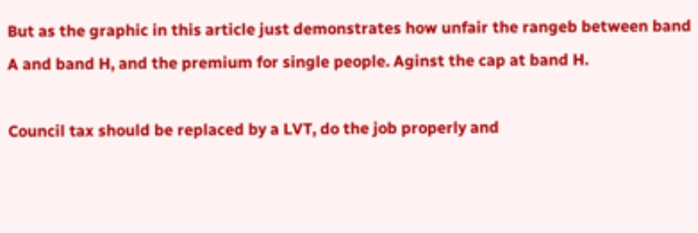But as the graphic in this article just demonstrates how unfair the rangeb between band A and band H, and the premium for single people. Aginst the cap at band H.

Council tax should be replaced by a LVT, do the job properly and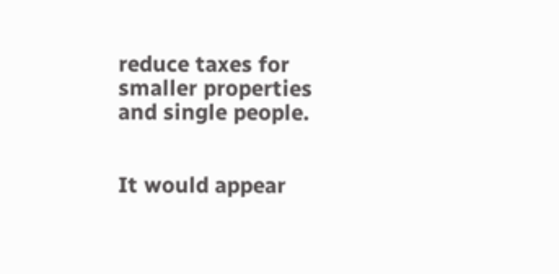reduce taxes for smaller properties and single people.


It would appear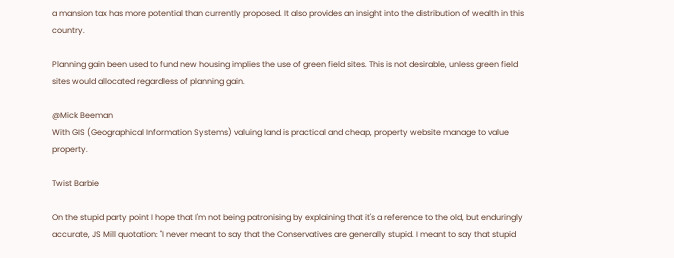a mansion tax has more potential than currently proposed. It also provides an insight into the distribution of wealth in this country.

Planning gain been used to fund new housing implies the use of green field sites. This is not desirable, unless green field sites would allocated regardless of planning gain.

@Mick Beeman
With GIS (Geographical Information Systems) valuing land is practical and cheap, property website manage to value property.

Twist Barbie

On the stupid party point I hope that I'm not being patronising by explaining that it's a reference to the old, but enduringly accurate, JS Mill quotation: "I never meant to say that the Conservatives are generally stupid. I meant to say that stupid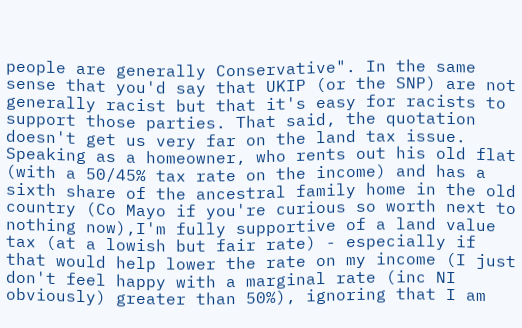people are generally Conservative". In the same sense that you'd say that UKIP (or the SNP) are not generally racist but that it's easy for racists to support those parties. That said, the quotation doesn't get us very far on the land tax issue. Speaking as a homeowner, who rents out his old flat (with a 50/45% tax rate on the income) and has a sixth share of the ancestral family home in the old country (Co Mayo if you're curious so worth next to nothing now),I'm fully supportive of a land value tax (at a lowish but fair rate) - especially if that would help lower the rate on my income (I just don't feel happy with a marginal rate (inc NI obviously) greater than 50%), ignoring that I am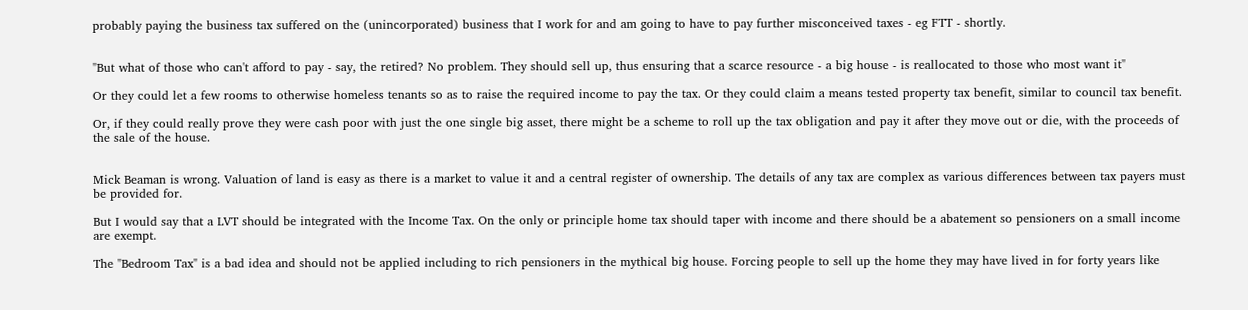probably paying the business tax suffered on the (unincorporated) business that I work for and am going to have to pay further misconceived taxes - eg FTT - shortly.


"But what of those who can't afford to pay - say, the retired? No problem. They should sell up, thus ensuring that a scarce resource - a big house - is reallocated to those who most want it"

Or they could let a few rooms to otherwise homeless tenants so as to raise the required income to pay the tax. Or they could claim a means tested property tax benefit, similar to council tax benefit.

Or, if they could really prove they were cash poor with just the one single big asset, there might be a scheme to roll up the tax obligation and pay it after they move out or die, with the proceeds of the sale of the house.


Mick Beaman is wrong. Valuation of land is easy as there is a market to value it and a central register of ownership. The details of any tax are complex as various differences between tax payers must be provided for.

But I would say that a LVT should be integrated with the Income Tax. On the only or principle home tax should taper with income and there should be a abatement so pensioners on a small income are exempt.

The "Bedroom Tax" is a bad idea and should not be applied including to rich pensioners in the mythical big house. Forcing people to sell up the home they may have lived in for forty years like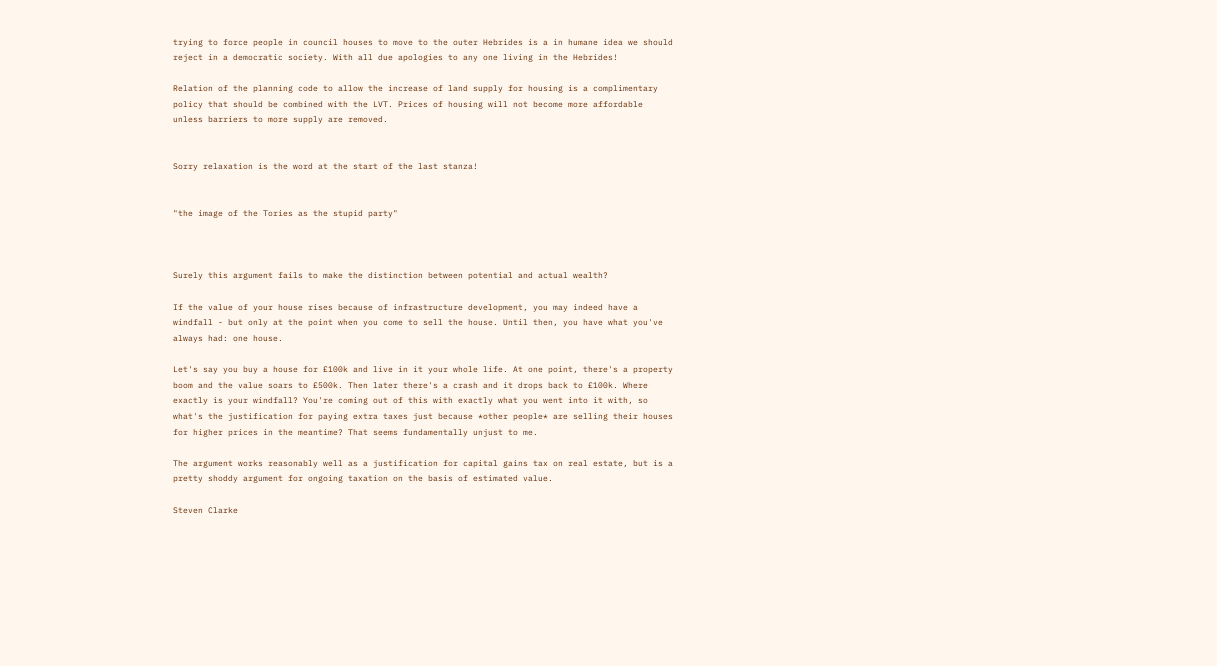trying to force people in council houses to move to the outer Hebrides is a in humane idea we should reject in a democratic society. With all due apologies to any one living in the Hebrides!

Relation of the planning code to allow the increase of land supply for housing is a complimentary policy that should be combined with the LVT. Prices of housing will not become more affordable unless barriers to more supply are removed.


Sorry relaxation is the word at the start of the last stanza!


"the image of the Tories as the stupid party"



Surely this argument fails to make the distinction between potential and actual wealth?

If the value of your house rises because of infrastructure development, you may indeed have a windfall - but only at the point when you come to sell the house. Until then, you have what you've always had: one house.

Let's say you buy a house for £100k and live in it your whole life. At one point, there's a property boom and the value soars to £500k. Then later there's a crash and it drops back to £100k. Where exactly is your windfall? You're coming out of this with exactly what you went into it with, so what's the justification for paying extra taxes just because *other people* are selling their houses for higher prices in the meantime? That seems fundamentally unjust to me.

The argument works reasonably well as a justification for capital gains tax on real estate, but is a pretty shoddy argument for ongoing taxation on the basis of estimated value.

Steven Clarke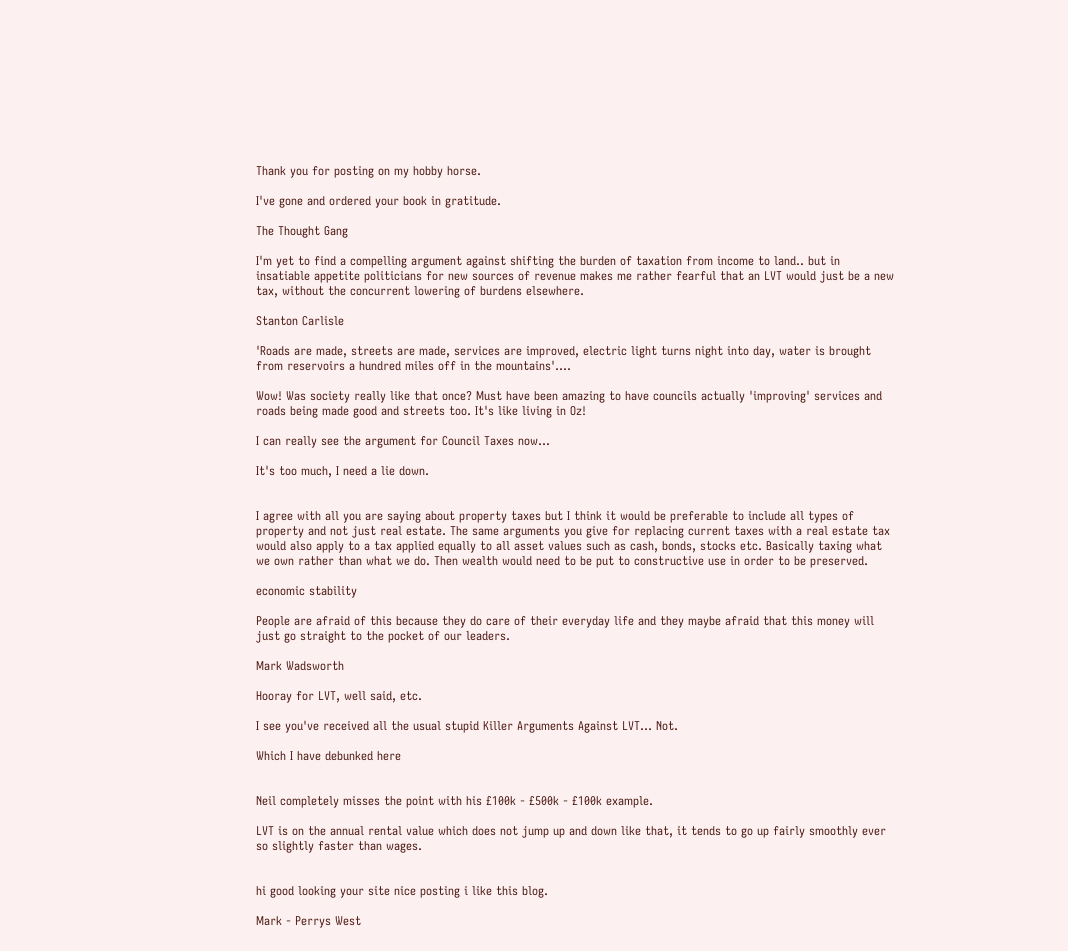Thank you for posting on my hobby horse.

I've gone and ordered your book in gratitude.

The Thought Gang

I'm yet to find a compelling argument against shifting the burden of taxation from income to land.. but in insatiable appetite politicians for new sources of revenue makes me rather fearful that an LVT would just be a new tax, without the concurrent lowering of burdens elsewhere.

Stanton Carlisle

'Roads are made, streets are made, services are improved, electric light turns night into day, water is brought from reservoirs a hundred miles off in the mountains'....

Wow! Was society really like that once? Must have been amazing to have councils actually 'improving' services and roads being made good and streets too. It's like living in Oz!

I can really see the argument for Council Taxes now...

It's too much, I need a lie down.


I agree with all you are saying about property taxes but I think it would be preferable to include all types of property and not just real estate. The same arguments you give for replacing current taxes with a real estate tax would also apply to a tax applied equally to all asset values such as cash, bonds, stocks etc. Basically taxing what we own rather than what we do. Then wealth would need to be put to constructive use in order to be preserved.

economic stability

People are afraid of this because they do care of their everyday life and they maybe afraid that this money will just go straight to the pocket of our leaders.

Mark Wadsworth

Hooray for LVT, well said, etc.

I see you've received all the usual stupid Killer Arguments Against LVT... Not.

Which I have debunked here


Neil completely misses the point with his £100k - £500k - £100k example.

LVT is on the annual rental value which does not jump up and down like that, it tends to go up fairly smoothly ever so slightly faster than wages.


hi good looking your site nice posting i like this blog.

Mark - Perrys West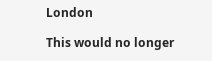London

This would no longer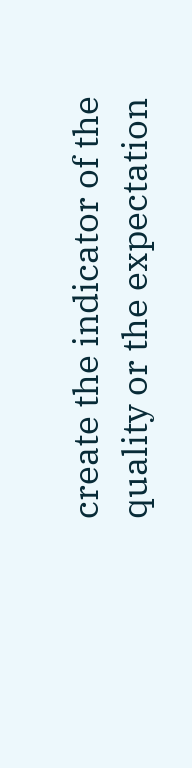create the indicator of the quality or the expectation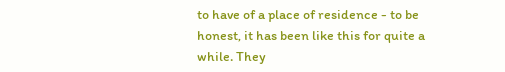to have of a place of residence - to be honest, it has been like this for quite a while. They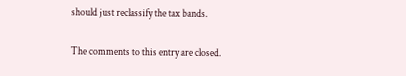should just reclassify the tax bands.

The comments to this entry are closed.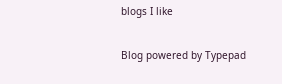blogs I like

Blog powered by Typepad